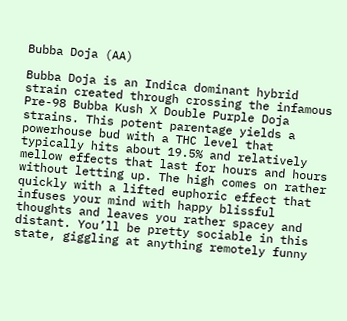Bubba Doja (AA)

Bubba Doja is an Indica dominant hybrid strain created through crossing the infamous Pre-98 Bubba Kush X Double Purple Doja strains. This potent parentage yields a powerhouse bud with a THC level that typically hits about 19.5% and relatively mellow effects that last for hours and hours without letting up. The high comes on rather quickly with a lifted euphoric effect that infuses your mind with happy blissful thoughts and leaves you rather spacey and distant. You’ll be pretty sociable in this state, giggling at anything remotely funny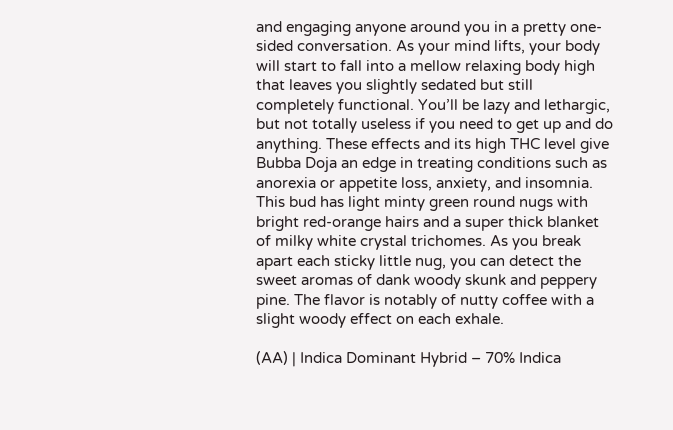and engaging anyone around you in a pretty one-sided conversation. As your mind lifts, your body will start to fall into a mellow relaxing body high that leaves you slightly sedated but still completely functional. You’ll be lazy and lethargic, but not totally useless if you need to get up and do anything. These effects and its high THC level give Bubba Doja an edge in treating conditions such as anorexia or appetite loss, anxiety, and insomnia. This bud has light minty green round nugs with bright red-orange hairs and a super thick blanket of milky white crystal trichomes. As you break apart each sticky little nug, you can detect the sweet aromas of dank woody skunk and peppery pine. The flavor is notably of nutty coffee with a slight woody effect on each exhale.

(AA) | Indica Dominant Hybrid – 70% Indica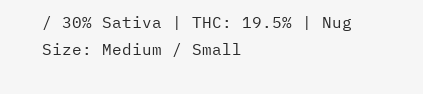/ 30% Sativa | THC: 19.5% | Nug Size: Medium / Small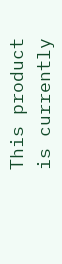This product is currently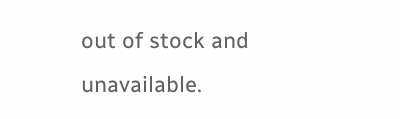out of stock and unavailable.